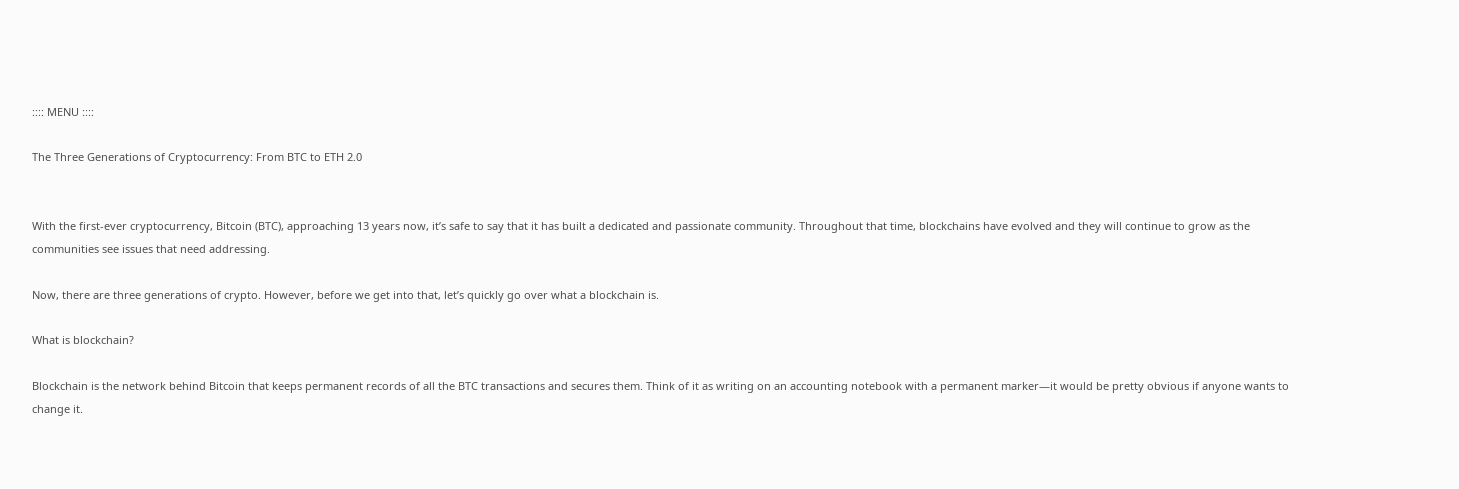:::: MENU ::::

The Three Generations of Cryptocurrency: From BTC to ETH 2.0


With the first-ever cryptocurrency, Bitcoin (BTC), approaching 13 years now, it’s safe to say that it has built a dedicated and passionate community. Throughout that time, blockchains have evolved and they will continue to grow as the communities see issues that need addressing.

Now, there are three generations of crypto. However, before we get into that, let’s quickly go over what a blockchain is.

What is blockchain?

Blockchain is the network behind Bitcoin that keeps permanent records of all the BTC transactions and secures them. Think of it as writing on an accounting notebook with a permanent marker—it would be pretty obvious if anyone wants to change it.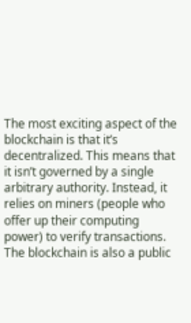The most exciting aspect of the blockchain is that it’s decentralized. This means that it isn’t governed by a single arbitrary authority. Instead, it relies on miners (people who offer up their computing power) to verify transactions. The blockchain is also a public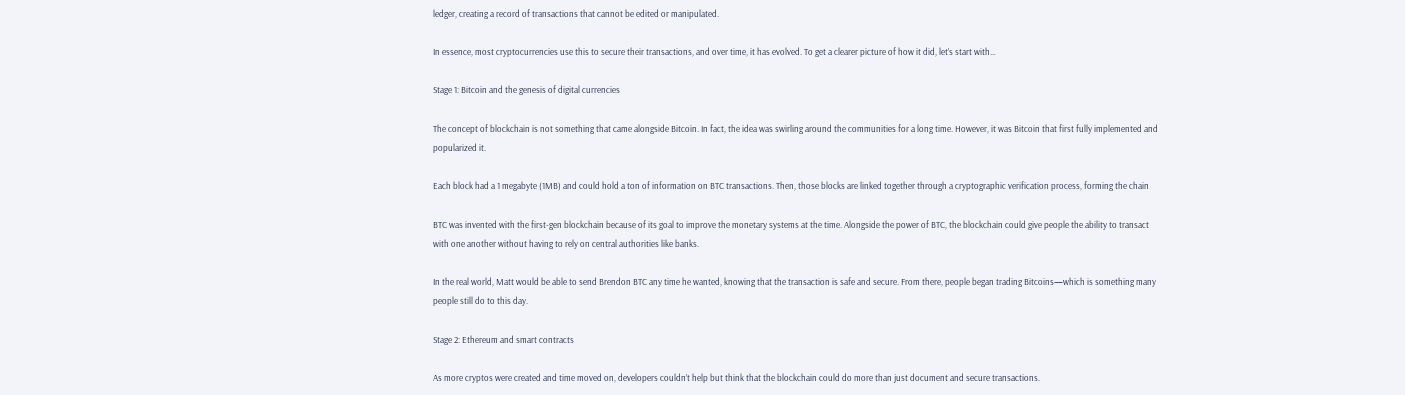ledger, creating a record of transactions that cannot be edited or manipulated.

In essence, most cryptocurrencies use this to secure their transactions, and over time, it has evolved. To get a clearer picture of how it did, let’s start with…

Stage 1: Bitcoin and the genesis of digital currencies

The concept of blockchain is not something that came alongside Bitcoin. In fact, the idea was swirling around the communities for a long time. However, it was Bitcoin that first fully implemented and popularized it.

Each block had a 1 megabyte (1MB) and could hold a ton of information on BTC transactions. Then, those blocks are linked together through a cryptographic verification process, forming the chain

BTC was invented with the first-gen blockchain because of its goal to improve the monetary systems at the time. Alongside the power of BTC, the blockchain could give people the ability to transact with one another without having to rely on central authorities like banks.

In the real world, Matt would be able to send Brendon BTC any time he wanted, knowing that the transaction is safe and secure. From there, people began trading Bitcoins—which is something many people still do to this day.

Stage 2: Ethereum and smart contracts

As more cryptos were created and time moved on, developers couldn’t help but think that the blockchain could do more than just document and secure transactions.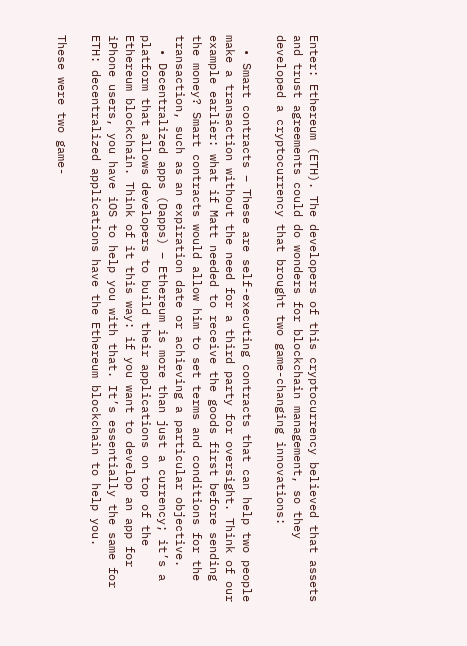Enter: Ethereum (ETH). The developers of this cryptocurrency believed that assets and trust agreements could do wonders for blockchain management, so they developed a cryptocurrency that brought two game-changing innovations:

  • Smart contracts – These are self-executing contracts that can help two people make a transaction without the need for a third party for oversight. Think of our example earlier: what if Matt needed to receive the goods first before sending the money? Smart contracts would allow him to set terms and conditions for the transaction, such as an expiration date or achieving a particular objective.
  • Decentralized apps (Dapps) – Ethereum is more than just a currency; it’s a platform that allows developers to build their applications on top of the Ethereum blockchain. Think of it this way: if you want to develop an app for iPhone users, you have iOS to help you with that. It’s essentially the same for ETH: decentralized applications have the Ethereum blockchain to help you.

These were two game-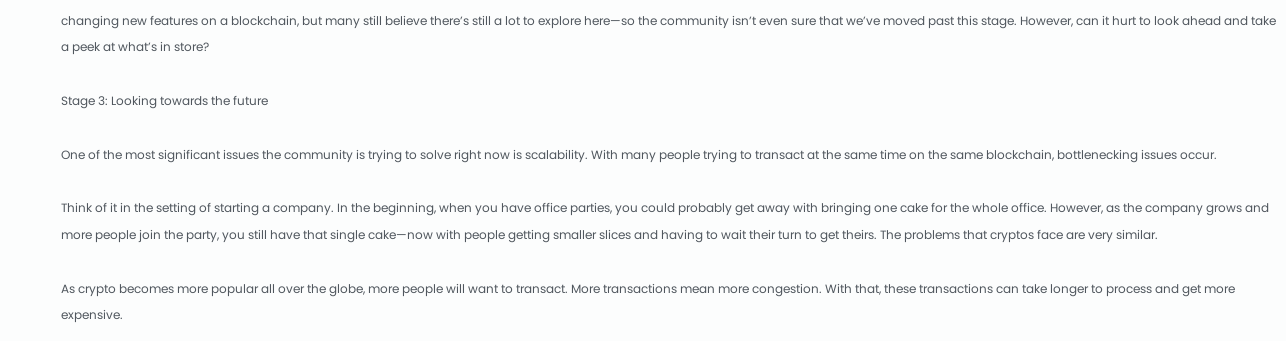changing new features on a blockchain, but many still believe there’s still a lot to explore here—so the community isn’t even sure that we’ve moved past this stage. However, can it hurt to look ahead and take a peek at what’s in store?

Stage 3: Looking towards the future

One of the most significant issues the community is trying to solve right now is scalability. With many people trying to transact at the same time on the same blockchain, bottlenecking issues occur.

Think of it in the setting of starting a company. In the beginning, when you have office parties, you could probably get away with bringing one cake for the whole office. However, as the company grows and more people join the party, you still have that single cake—now with people getting smaller slices and having to wait their turn to get theirs. The problems that cryptos face are very similar.

As crypto becomes more popular all over the globe, more people will want to transact. More transactions mean more congestion. With that, these transactions can take longer to process and get more expensive.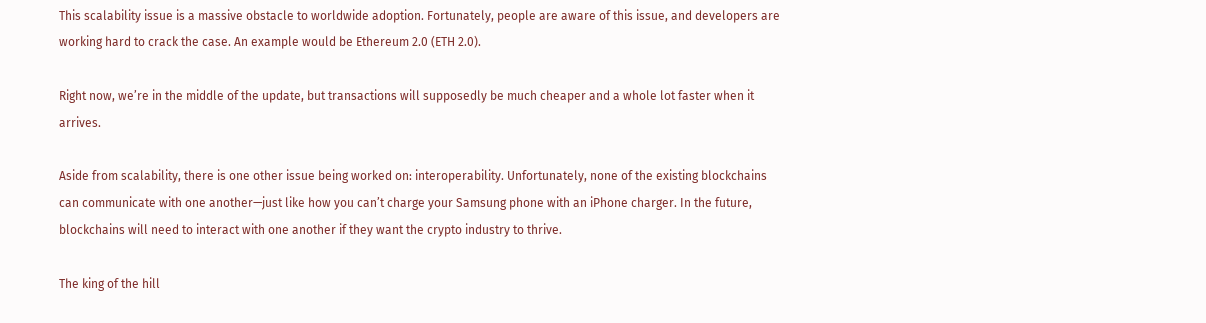This scalability issue is a massive obstacle to worldwide adoption. Fortunately, people are aware of this issue, and developers are working hard to crack the case. An example would be Ethereum 2.0 (ETH 2.0).

Right now, we’re in the middle of the update, but transactions will supposedly be much cheaper and a whole lot faster when it arrives.

Aside from scalability, there is one other issue being worked on: interoperability. Unfortunately, none of the existing blockchains can communicate with one another—just like how you can’t charge your Samsung phone with an iPhone charger. In the future, blockchains will need to interact with one another if they want the crypto industry to thrive.

The king of the hill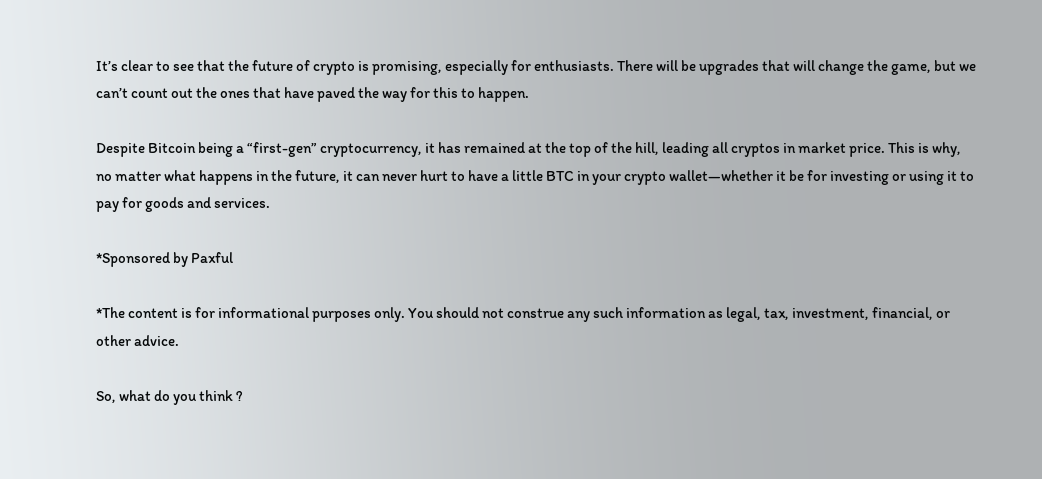It’s clear to see that the future of crypto is promising, especially for enthusiasts. There will be upgrades that will change the game, but we can’t count out the ones that have paved the way for this to happen.

Despite Bitcoin being a “first-gen” cryptocurrency, it has remained at the top of the hill, leading all cryptos in market price. This is why, no matter what happens in the future, it can never hurt to have a little BTC in your crypto wallet—whether it be for investing or using it to pay for goods and services.

*Sponsored by Paxful

*The content is for informational purposes only. You should not construe any such information as legal, tax, investment, financial, or other advice.

So, what do you think ?